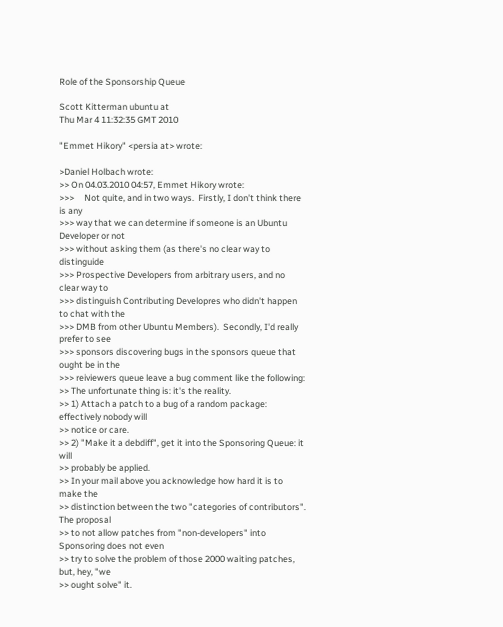Role of the Sponsorship Queue

Scott Kitterman ubuntu at
Thu Mar 4 11:32:35 GMT 2010

"Emmet Hikory" <persia at> wrote:

>Daniel Holbach wrote:
>> On 04.03.2010 04:57, Emmet Hikory wrote:
>>>     Not quite, and in two ways.  Firstly, I don't think there is any
>>> way that we can determine if someone is an Ubuntu Developer or not
>>> without asking them (as there's no clear way to distinguide
>>> Prospective Developers from arbitrary users, and no clear way to
>>> distinguish Contributing Developres who didn't happen to chat with the
>>> DMB from other Ubuntu Members).  Secondly, I'd really prefer to see
>>> sponsors discovering bugs in the sponsors queue that ought be in the
>>> reiviewers queue leave a bug comment like the following:
>> The unfortunate thing is: it's the reality.
>> 1) Attach a patch to a bug of a random package: effectively nobody will
>> notice or care.
>> 2) "Make it a debdiff", get it into the Sponsoring Queue: it will
>> probably be applied.
>> In your mail above you acknowledge how hard it is to make the
>> distinction between the two "categories of contributors". The proposal
>> to not allow patches from "non-developers" into Sponsoring does not even
>> try to solve the problem of those 2000 waiting patches, but, hey, "we
>> ought solve" it.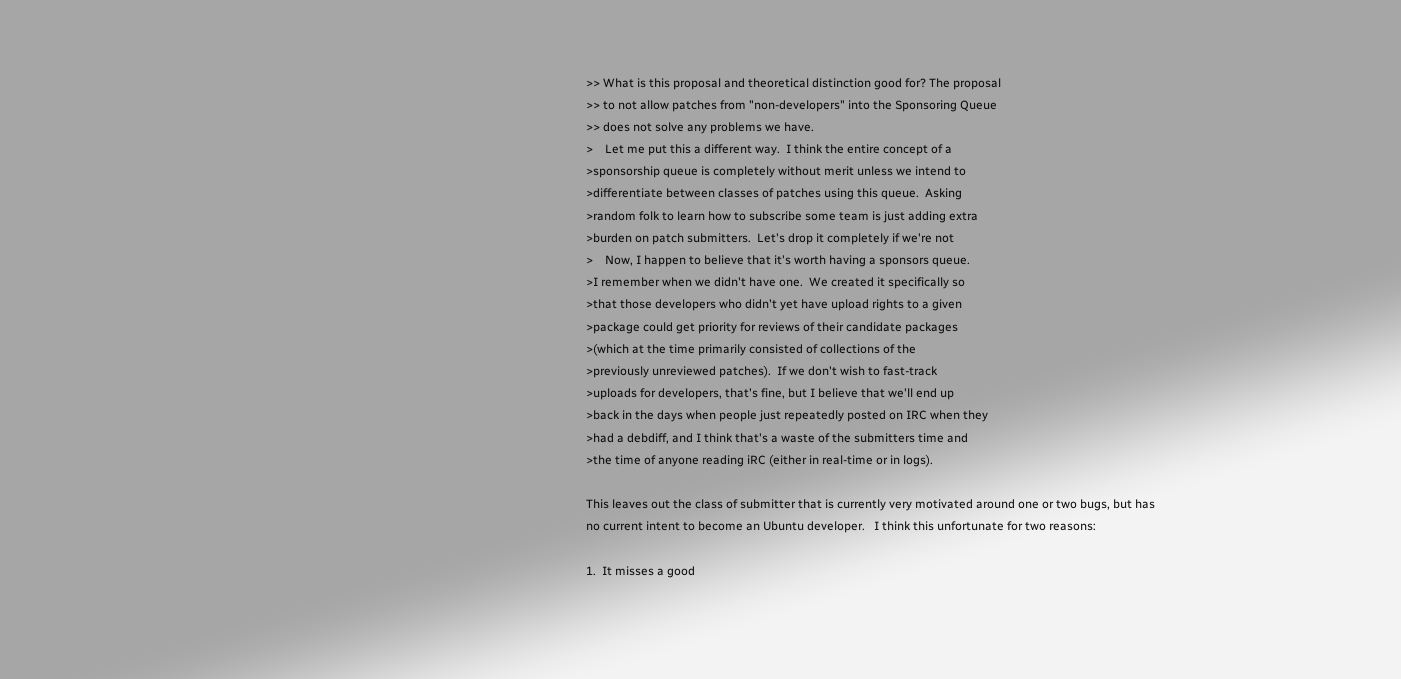>> What is this proposal and theoretical distinction good for? The proposal
>> to not allow patches from "non-developers" into the Sponsoring Queue
>> does not solve any problems we have.
>    Let me put this a different way.  I think the entire concept of a
>sponsorship queue is completely without merit unless we intend to
>differentiate between classes of patches using this queue.  Asking
>random folk to learn how to subscribe some team is just adding extra
>burden on patch submitters.  Let's drop it completely if we're not
>    Now, I happen to believe that it's worth having a sponsors queue.
>I remember when we didn't have one.  We created it specifically so
>that those developers who didn't yet have upload rights to a given
>package could get priority for reviews of their candidate packages
>(which at the time primarily consisted of collections of the
>previously unreviewed patches).  If we don't wish to fast-track
>uploads for developers, that's fine, but I believe that we'll end up
>back in the days when people just repeatedly posted on IRC when they
>had a debdiff, and I think that's a waste of the submitters time and
>the time of anyone reading iRC (either in real-time or in logs).

This leaves out the class of submitter that is currently very motivated around one or two bugs, but has no current intent to become an Ubuntu developer.   I think this unfortunate for two reasons:

1.  It misses a good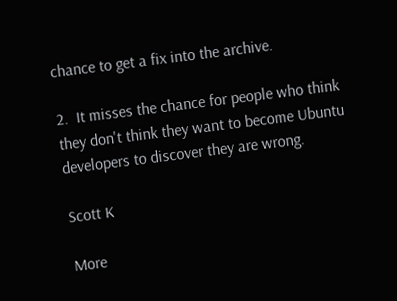chance to get a fix into the archive.

2.  It misses the chance for people who think they don't think they want to become Ubuntu developers to discover they are wrong.

Scott K

More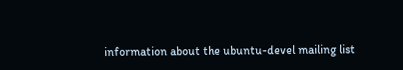information about the ubuntu-devel mailing list